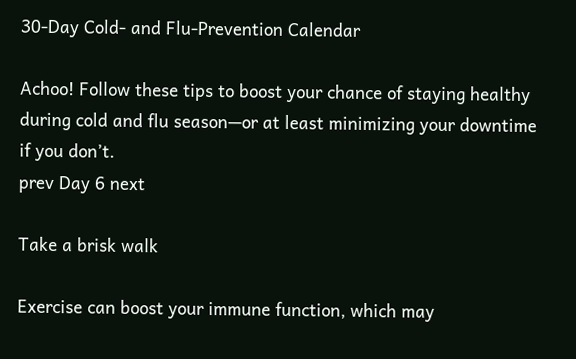30-Day Cold- and Flu-Prevention Calendar

Achoo! Follow these tips to boost your chance of staying healthy during cold and flu season—or at least minimizing your downtime if you don’t.
prev Day 6 next

Take a brisk walk

Exercise can boost your immune function, which may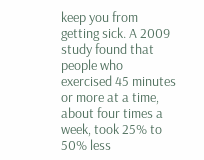keep you from getting sick. A 2009 study found that people who exercised 45 minutes or more at a time, about four times a week, took 25% to 50% less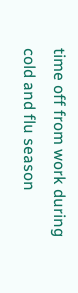time off from work during cold and flu season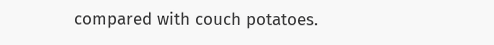compared with couch potatoes.